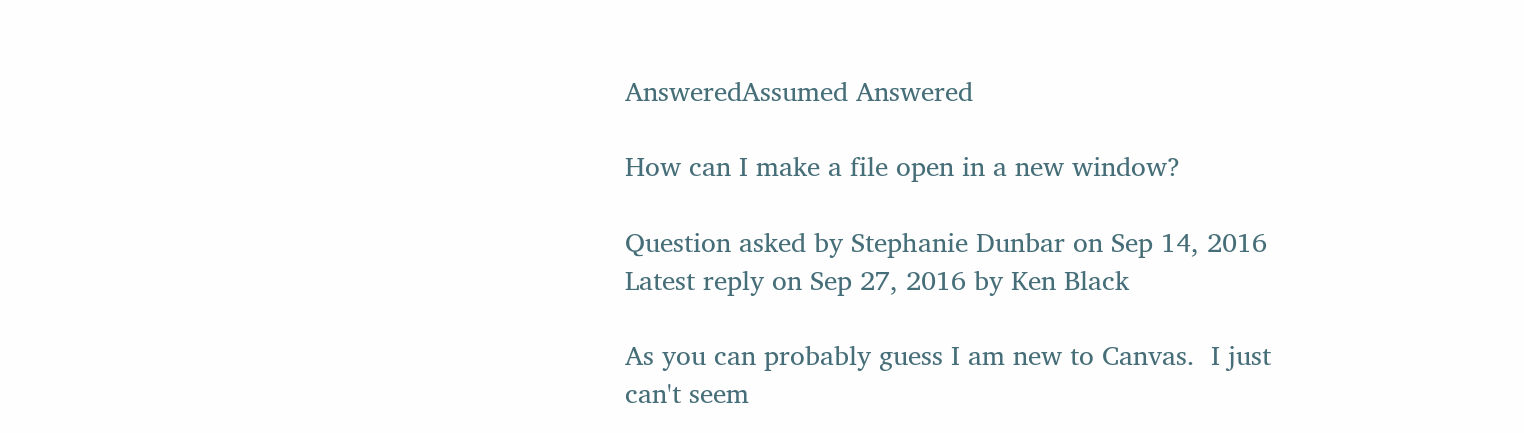AnsweredAssumed Answered

How can I make a file open in a new window?

Question asked by Stephanie Dunbar on Sep 14, 2016
Latest reply on Sep 27, 2016 by Ken Black

As you can probably guess I am new to Canvas.  I just can't seem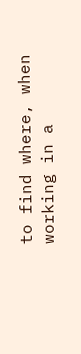to find where, when working in a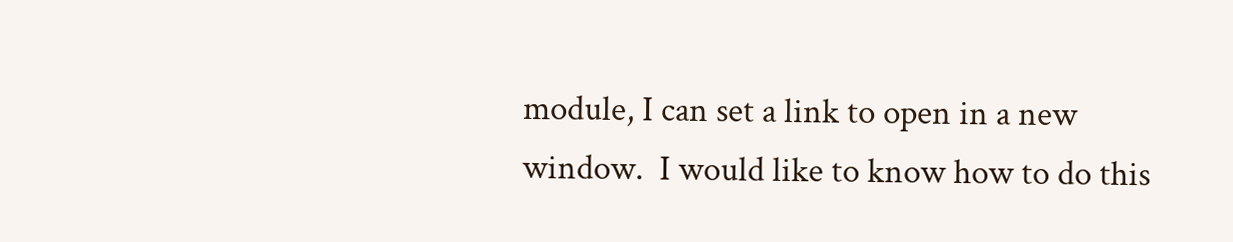module, I can set a link to open in a new window.  I would like to know how to do this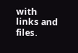with links and files.